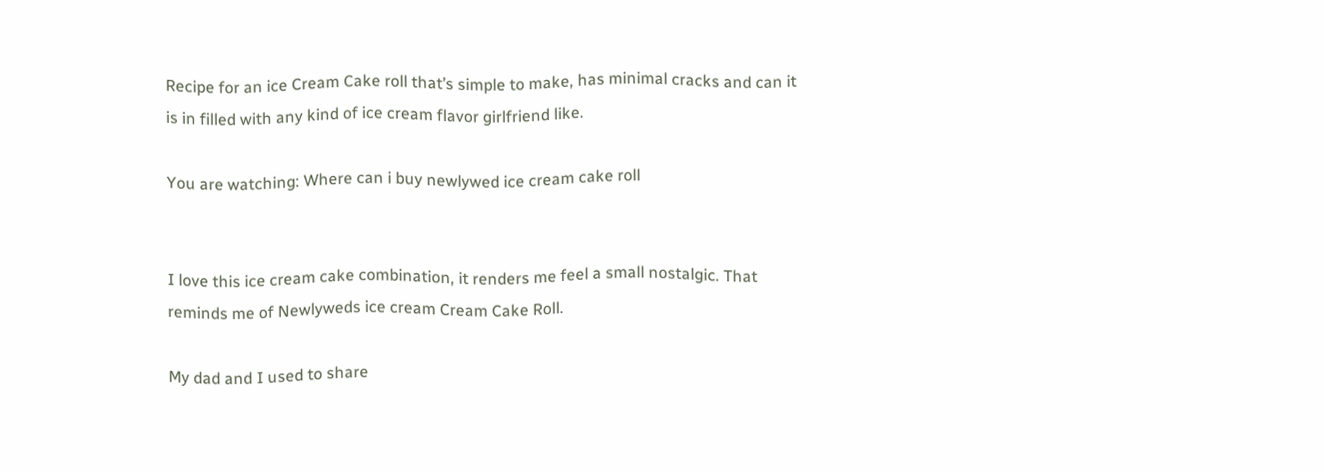Recipe for an ice Cream Cake roll that’s simple to make, has minimal cracks and can it is in filled with any kind of ice cream flavor girlfriend like.

You are watching: Where can i buy newlywed ice cream cake roll


I love this ice cream cake combination, it renders me feel a small nostalgic. That reminds me of Newlyweds ice cream Cream Cake Roll.

My dad and I used to share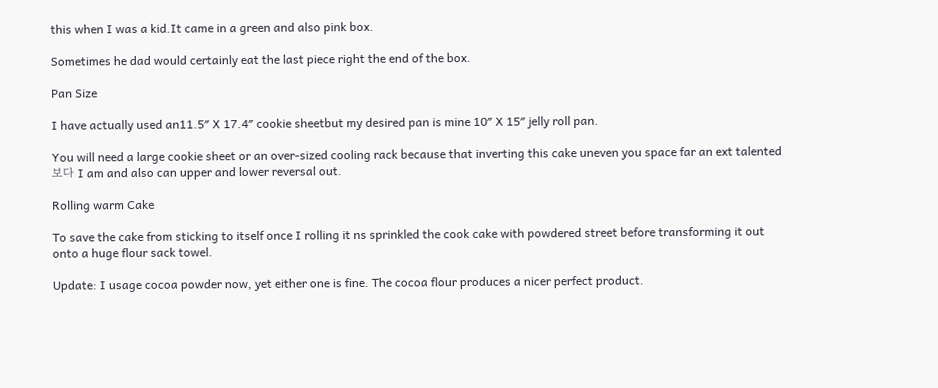this when I was a kid.It came in a green and also pink box.

Sometimes he dad would certainly eat the last piece right the end of the box.

Pan Size

I have actually used an11.5″ X 17.4″ cookie sheetbut my desired pan is mine 10″ X 15″ jelly roll pan.

You will need a large cookie sheet or an over-sized cooling rack because that inverting this cake uneven you space far an ext talented 보다 I am and also can upper and lower reversal out.

Rolling warm Cake

To save the cake from sticking to itself once I rolling it ns sprinkled the cook cake with powdered street before transforming it out onto a huge flour sack towel.

Update: I usage cocoa powder now, yet either one is fine. The cocoa flour produces a nicer perfect product.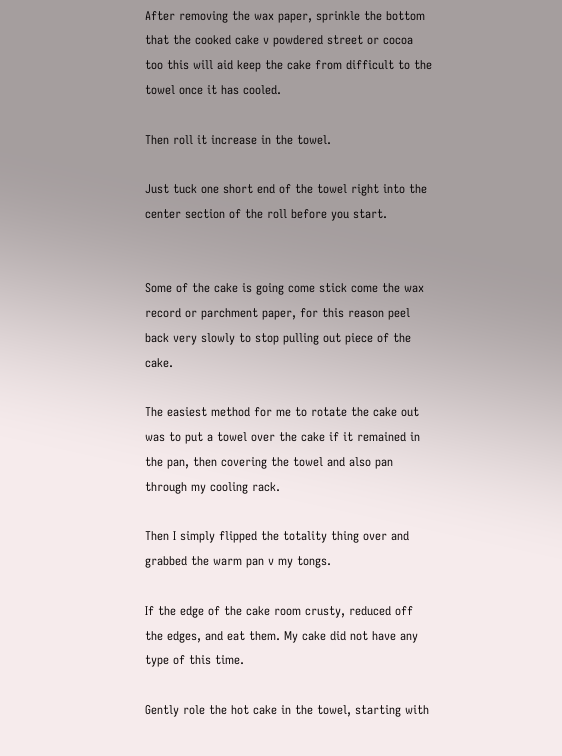After removing the wax paper, sprinkle the bottom that the cooked cake v powdered street or cocoa too this will aid keep the cake from difficult to the towel once it has cooled.

Then roll it increase in the towel.

Just tuck one short end of the towel right into the center section of the roll before you start.


Some of the cake is going come stick come the wax record or parchment paper, for this reason peel back very slowly to stop pulling out piece of the cake.

The easiest method for me to rotate the cake out was to put a towel over the cake if it remained in the pan, then covering the towel and also pan through my cooling rack.

Then I simply flipped the totality thing over and grabbed the warm pan v my tongs.

If the edge of the cake room crusty, reduced off the edges, and eat them. My cake did not have any type of this time.

Gently role the hot cake in the towel, starting with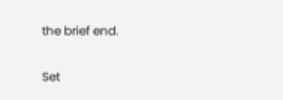the brief end.


Set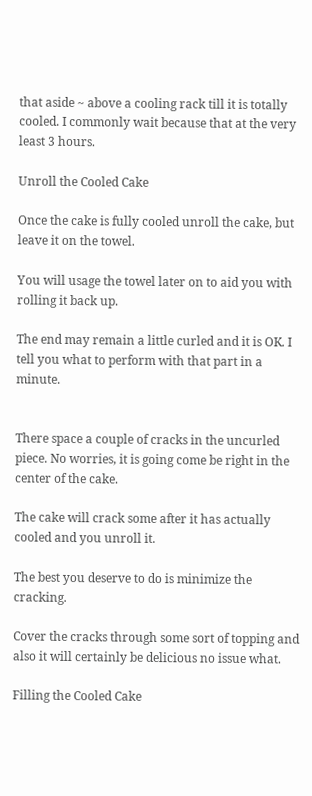that aside ~ above a cooling rack till it is totally cooled. I commonly wait because that at the very least 3 hours.

Unroll the Cooled Cake

Once the cake is fully cooled unroll the cake, but leave it on the towel.

You will usage the towel later on to aid you with rolling it back up.

The end may remain a little curled and it is OK. I tell you what to perform with that part in a minute.


There space a couple of cracks in the uncurled piece. No worries, it is going come be right in the center of the cake.

The cake will crack some after it has actually cooled and you unroll it.

The best you deserve to do is minimize the cracking.

Cover the cracks through some sort of topping and also it will certainly be delicious no issue what.

Filling the Cooled Cake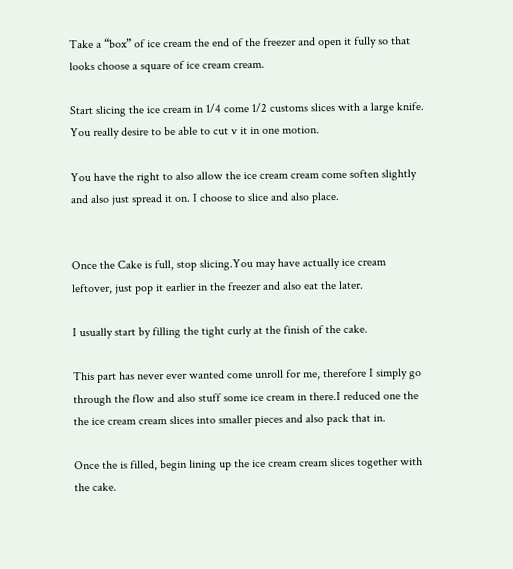Take a “box” of ice cream the end of the freezer and open it fully so that looks choose a square of ice cream cream.

Start slicing the ice cream in 1/4 come 1/2 customs slices with a large knife. You really desire to be able to cut v it in one motion.

You have the right to also allow the ice cream cream come soften slightly and also just spread it on. I choose to slice and also place.


Once the Cake is full, stop slicing.You may have actually ice cream leftover, just pop it earlier in the freezer and also eat the later.

I usually start by filling the tight curly at the finish of the cake.

This part has never ever wanted come unroll for me, therefore I simply go through the flow and also stuff some ice cream in there.I reduced one the the ice cream cream slices into smaller pieces and also pack that in.

Once the is filled, begin lining up the ice cream cream slices together with the cake.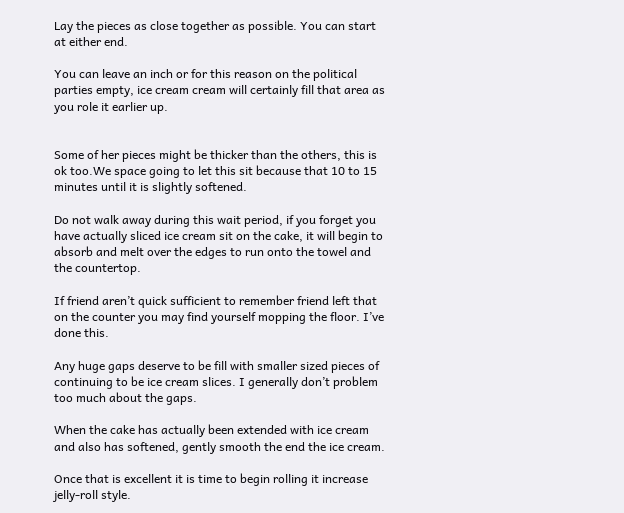Lay the pieces as close together as possible. You can start at either end.

You can leave an inch or for this reason on the political parties empty, ice cream cream will certainly fill that area as you role it earlier up.


Some of her pieces might be thicker than the others, this is ok too.We space going to let this sit because that 10 to 15 minutes until it is slightly softened.

Do not walk away during this wait period, if you forget you have actually sliced ice cream sit on the cake, it will begin to absorb and melt over the edges to run onto the towel and the countertop.

If friend aren’t quick sufficient to remember friend left that on the counter you may find yourself mopping the floor. I’ve done this.

Any huge gaps deserve to be fill with smaller sized pieces of continuing to be ice cream slices. I generally don’t problem too much about the gaps.

When the cake has actually been extended with ice cream and also has softened, gently smooth the end the ice cream.

Once that is excellent it is time to begin rolling it increase jelly-roll style.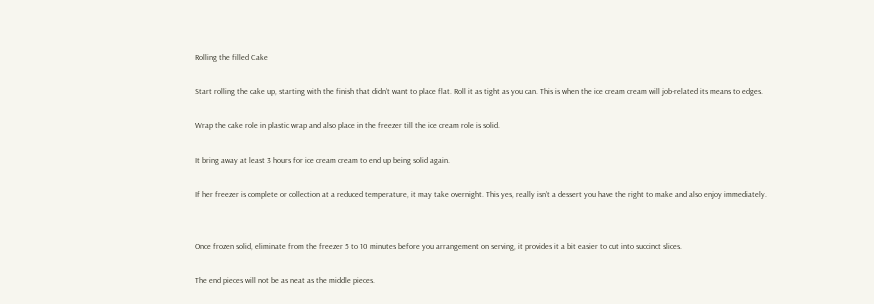Rolling the filled Cake

Start rolling the cake up, starting with the finish that didn’t want to place flat. Roll it as tight as you can. This is when the ice cream cream will job-related its means to edges.

Wrap the cake role in plastic wrap and also place in the freezer till the ice cream role is solid.

It bring away at least 3 hours for ice cream cream to end up being solid again.

If her freezer is complete or collection at a reduced temperature, it may take overnight. This yes, really isn’t a dessert you have the right to make and also enjoy immediately.


Once frozen solid, eliminate from the freezer 5 to 10 minutes before you arrangement on serving, it provides it a bit easier to cut into succinct slices.

The end pieces will not be as neat as the middle pieces.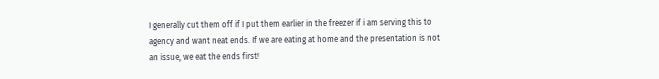I generally cut them off if I put them earlier in the freezer if i am serving this to agency and want neat ends. If we are eating at home and the presentation is not an issue, we eat the ends first!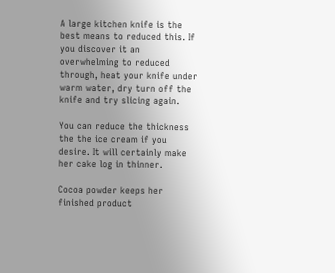A large kitchen knife is the best means to reduced this. If you discover it an overwhelming to reduced through, heat your knife under warm water, dry turn off the knife and try slicing again.

You can reduce the thickness the the ice cream if you desire. It will certainly make her cake log in thinner.

Cocoa powder keeps her finished product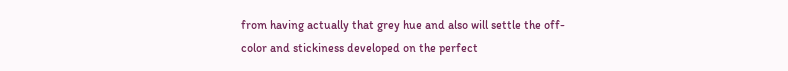from having actually that grey hue and also will settle the off-color and stickiness developed on the perfect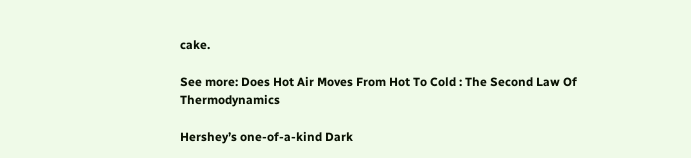cake.

See more: Does Hot Air Moves From Hot To Cold : The Second Law Of Thermodynamics

Hershey’s one-of-a-kind Dark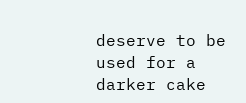deserve to be used for a darker cake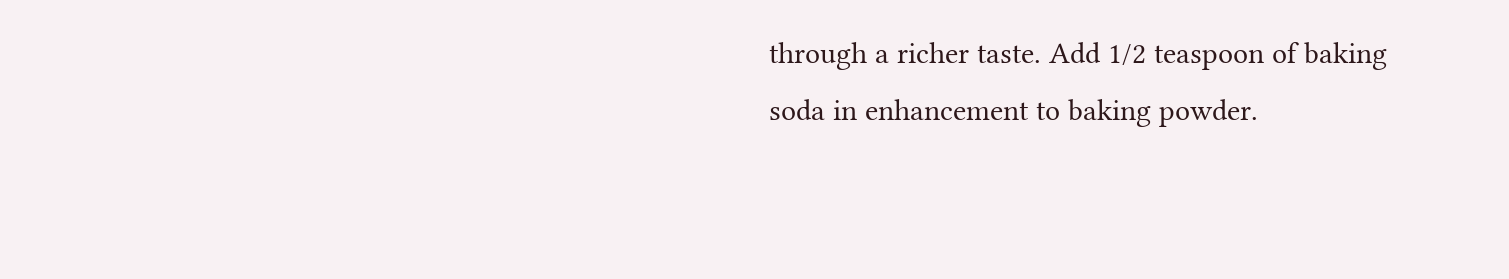through a richer taste. Add 1/2 teaspoon of baking soda in enhancement to baking powder.